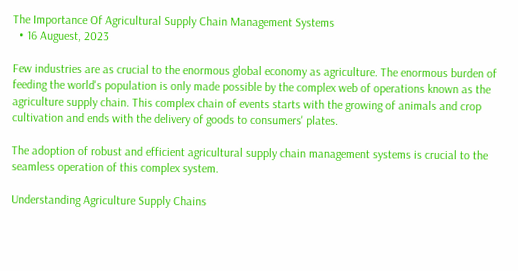The Importance Of Agricultural Supply Chain Management Systems
  • 16 Auguest, 2023

Few industries are as crucial to the enormous global economy as agriculture. The enormous burden of feeding the world's population is only made possible by the complex web of operations known as the agriculture supply chain. This complex chain of events starts with the growing of animals and crop cultivation and ends with the delivery of goods to consumers' plates.

The adoption of robust and efficient agricultural supply chain management systems is crucial to the seamless operation of this complex system.

Understanding Agriculture Supply Chains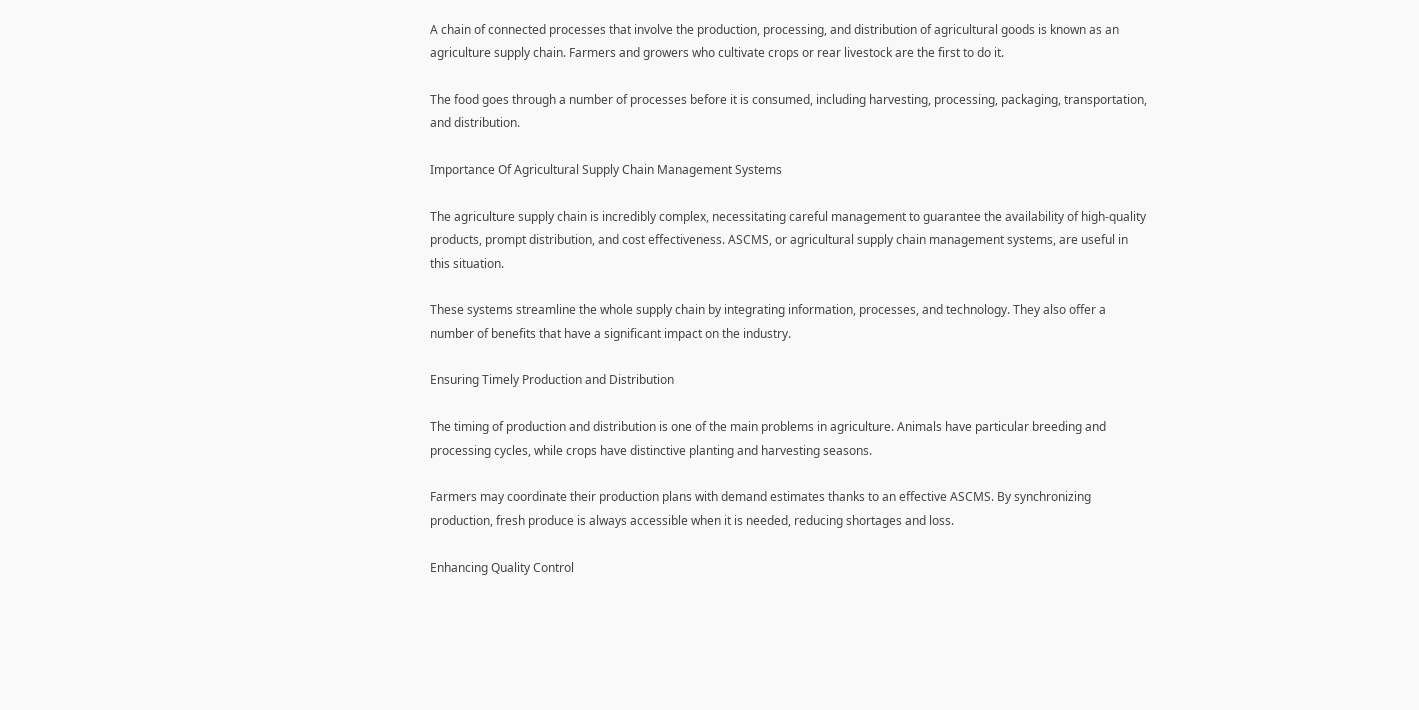A chain of connected processes that involve the production, processing, and distribution of agricultural goods is known as an agriculture supply chain. Farmers and growers who cultivate crops or rear livestock are the first to do it.

The food goes through a number of processes before it is consumed, including harvesting, processing, packaging, transportation, and distribution.

Importance Of Agricultural Supply Chain Management Systems

The agriculture supply chain is incredibly complex, necessitating careful management to guarantee the availability of high-quality products, prompt distribution, and cost effectiveness. ASCMS, or agricultural supply chain management systems, are useful in this situation.

These systems streamline the whole supply chain by integrating information, processes, and technology. They also offer a number of benefits that have a significant impact on the industry.

Ensuring Timely Production and Distribution

The timing of production and distribution is one of the main problems in agriculture. Animals have particular breeding and processing cycles, while crops have distinctive planting and harvesting seasons.

Farmers may coordinate their production plans with demand estimates thanks to an effective ASCMS. By synchronizing production, fresh produce is always accessible when it is needed, reducing shortages and loss.

Enhancing Quality Control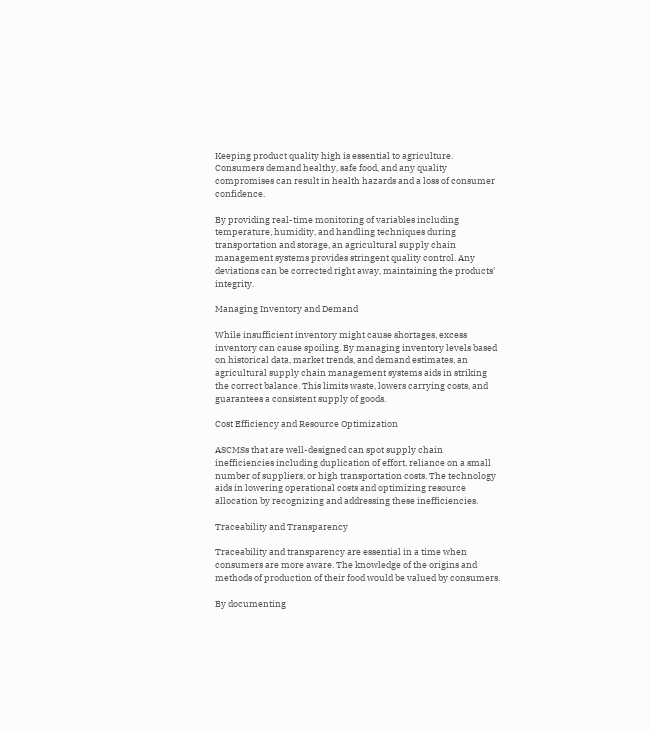Keeping product quality high is essential to agriculture. Consumers demand healthy, safe food, and any quality compromises can result in health hazards and a loss of consumer confidence.

By providing real-time monitoring of variables including temperature, humidity, and handling techniques during transportation and storage, an agricultural supply chain management systems provides stringent quality control. Any deviations can be corrected right away, maintaining the products' integrity.

Managing Inventory and Demand

While insufficient inventory might cause shortages, excess inventory can cause spoiling. By managing inventory levels based on historical data, market trends, and demand estimates, an agricultural supply chain management systems aids in striking the correct balance. This limits waste, lowers carrying costs, and guarantees a consistent supply of goods.

Cost Efficiency and Resource Optimization

ASCMSs that are well-designed can spot supply chain inefficiencies including duplication of effort, reliance on a small number of suppliers, or high transportation costs. The technology aids in lowering operational costs and optimizing resource allocation by recognizing and addressing these inefficiencies.

Traceability and Transparency

Traceability and transparency are essential in a time when consumers are more aware. The knowledge of the origins and methods of production of their food would be valued by consumers.

By documenting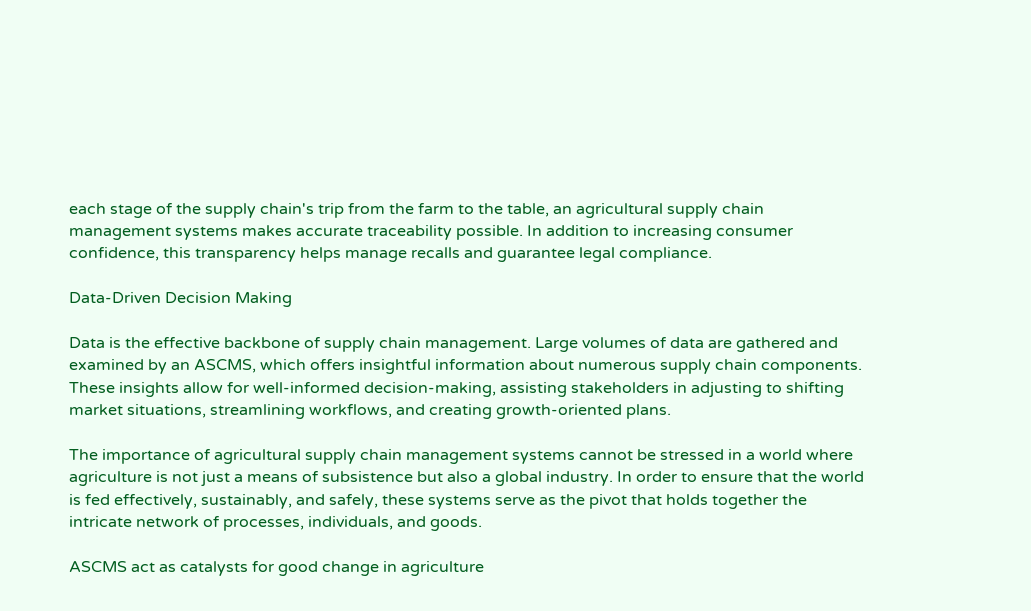each stage of the supply chain's trip from the farm to the table, an agricultural supply chain management systems makes accurate traceability possible. In addition to increasing consumer confidence, this transparency helps manage recalls and guarantee legal compliance.

Data-Driven Decision Making

Data is the effective backbone of supply chain management. Large volumes of data are gathered and examined by an ASCMS, which offers insightful information about numerous supply chain components. These insights allow for well-informed decision-making, assisting stakeholders in adjusting to shifting market situations, streamlining workflows, and creating growth-oriented plans.

The importance of agricultural supply chain management systems cannot be stressed in a world where agriculture is not just a means of subsistence but also a global industry. In order to ensure that the world is fed effectively, sustainably, and safely, these systems serve as the pivot that holds together the intricate network of processes, individuals, and goods.

ASCMS act as catalysts for good change in agriculture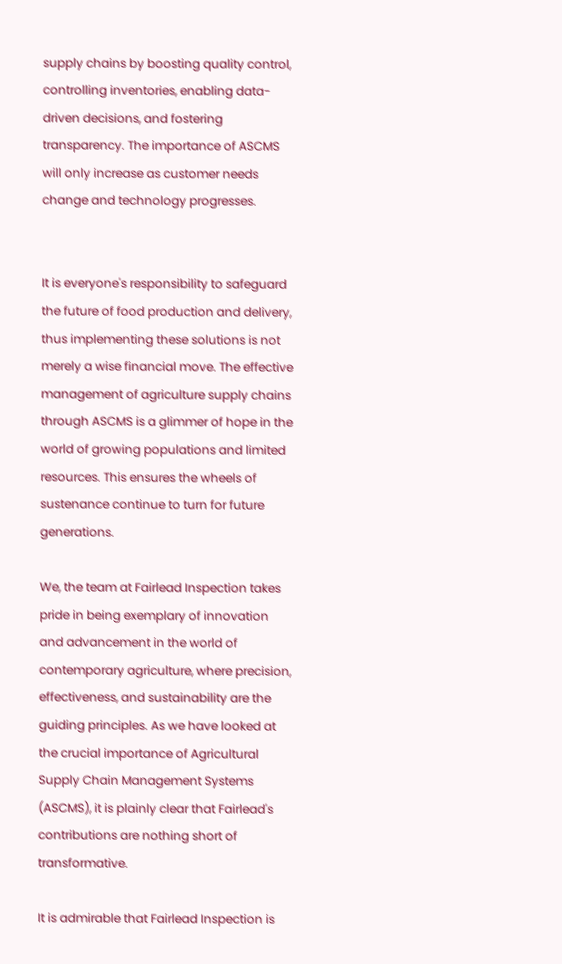supply chains by boosting quality control, controlling inventories, enabling data-driven decisions, and fostering transparency. The importance of ASCMS will only increase as customer needs change and technology progresses.


It is everyone's responsibility to safeguard the future of food production and delivery, thus implementing these solutions is not merely a wise financial move. The effective management of agriculture supply chains through ASCMS is a glimmer of hope in the world of growing populations and limited resources. This ensures the wheels of sustenance continue to turn for future generations.

We, the team at Fairlead Inspection takes pride in being exemplary of innovation and advancement in the world of contemporary agriculture, where precision, effectiveness, and sustainability are the guiding principles. As we have looked at the crucial importance of Agricultural Supply Chain Management Systems (ASCMS), it is plainly clear that Fairlead's contributions are nothing short of transformative.

It is admirable that Fairlead Inspection is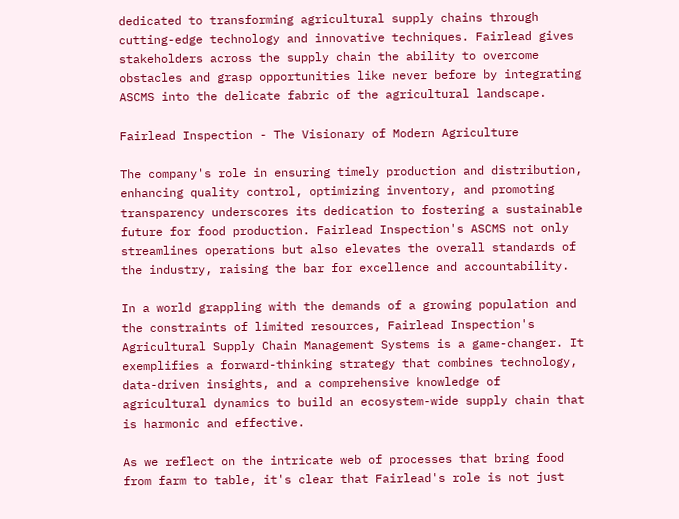dedicated to transforming agricultural supply chains through cutting-edge technology and innovative techniques. Fairlead gives stakeholders across the supply chain the ability to overcome obstacles and grasp opportunities like never before by integrating ASCMS into the delicate fabric of the agricultural landscape.

Fairlead Inspection - The Visionary of Modern Agriculture

The company's role in ensuring timely production and distribution, enhancing quality control, optimizing inventory, and promoting transparency underscores its dedication to fostering a sustainable future for food production. Fairlead Inspection's ASCMS not only streamlines operations but also elevates the overall standards of the industry, raising the bar for excellence and accountability.

In a world grappling with the demands of a growing population and the constraints of limited resources, Fairlead Inspection's Agricultural Supply Chain Management Systems is a game-changer. It exemplifies a forward-thinking strategy that combines technology, data-driven insights, and a comprehensive knowledge of agricultural dynamics to build an ecosystem-wide supply chain that is harmonic and effective.

As we reflect on the intricate web of processes that bring food from farm to table, it's clear that Fairlead's role is not just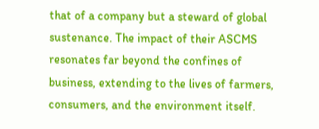that of a company but a steward of global sustenance. The impact of their ASCMS resonates far beyond the confines of business, extending to the lives of farmers, consumers, and the environment itself.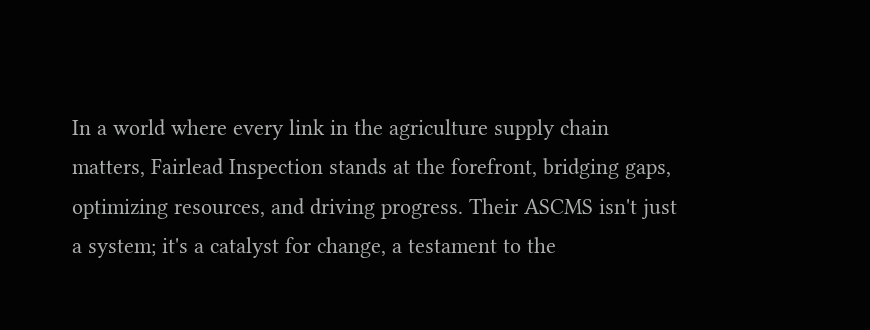In a world where every link in the agriculture supply chain matters, Fairlead Inspection stands at the forefront, bridging gaps, optimizing resources, and driving progress. Their ASCMS isn't just a system; it's a catalyst for change, a testament to the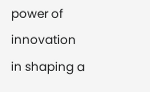power of innovation in shaping a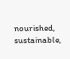nourished, sustainable,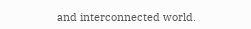and interconnected world.